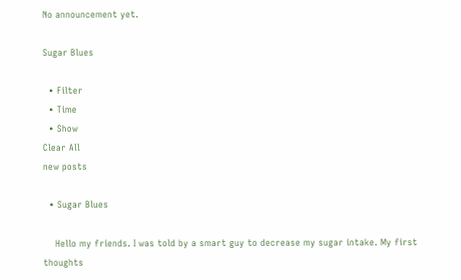No announcement yet.

Sugar Blues

  • Filter
  • Time
  • Show
Clear All
new posts

  • Sugar Blues

    Hello my friends. I was told by a smart guy to decrease my sugar intake. My first thoughts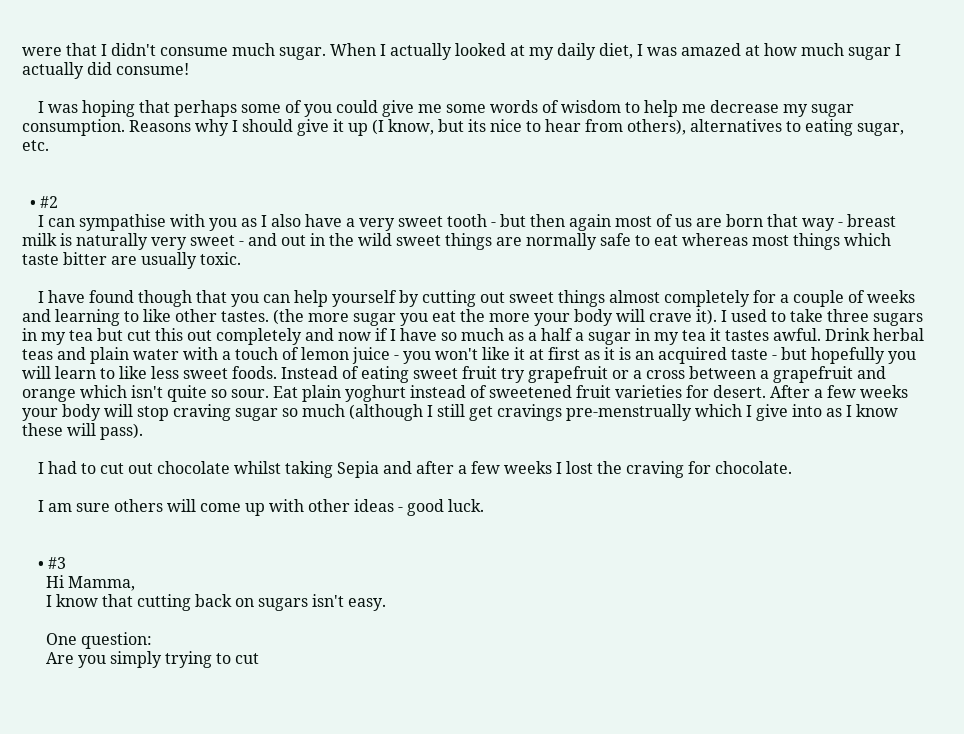were that I didn't consume much sugar. When I actually looked at my daily diet, I was amazed at how much sugar I actually did consume!

    I was hoping that perhaps some of you could give me some words of wisdom to help me decrease my sugar consumption. Reasons why I should give it up (I know, but its nice to hear from others), alternatives to eating sugar, etc.


  • #2
    I can sympathise with you as I also have a very sweet tooth - but then again most of us are born that way - breast milk is naturally very sweet - and out in the wild sweet things are normally safe to eat whereas most things which taste bitter are usually toxic.

    I have found though that you can help yourself by cutting out sweet things almost completely for a couple of weeks and learning to like other tastes. (the more sugar you eat the more your body will crave it). I used to take three sugars in my tea but cut this out completely and now if I have so much as a half a sugar in my tea it tastes awful. Drink herbal teas and plain water with a touch of lemon juice - you won't like it at first as it is an acquired taste - but hopefully you will learn to like less sweet foods. Instead of eating sweet fruit try grapefruit or a cross between a grapefruit and orange which isn't quite so sour. Eat plain yoghurt instead of sweetened fruit varieties for desert. After a few weeks your body will stop craving sugar so much (although I still get cravings pre-menstrually which I give into as I know these will pass).

    I had to cut out chocolate whilst taking Sepia and after a few weeks I lost the craving for chocolate.

    I am sure others will come up with other ideas - good luck.


    • #3
      Hi Mamma,
      I know that cutting back on sugars isn't easy.

      One question:
      Are you simply trying to cut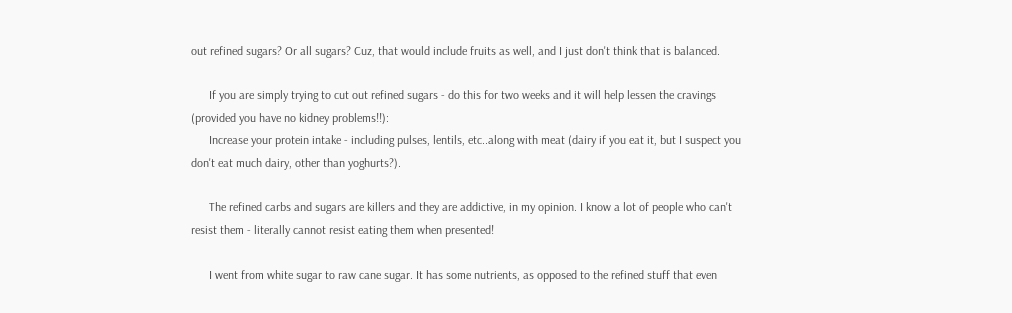out refined sugars? Or all sugars? Cuz, that would include fruits as well, and I just don't think that is balanced.

      If you are simply trying to cut out refined sugars - do this for two weeks and it will help lessen the cravings (provided you have no kidney problems!!):
      Increase your protein intake - including pulses, lentils, etc..along with meat (dairy if you eat it, but I suspect you don't eat much dairy, other than yoghurts?).

      The refined carbs and sugars are killers and they are addictive, in my opinion. I know a lot of people who can't resist them - literally cannot resist eating them when presented!

      I went from white sugar to raw cane sugar. It has some nutrients, as opposed to the refined stuff that even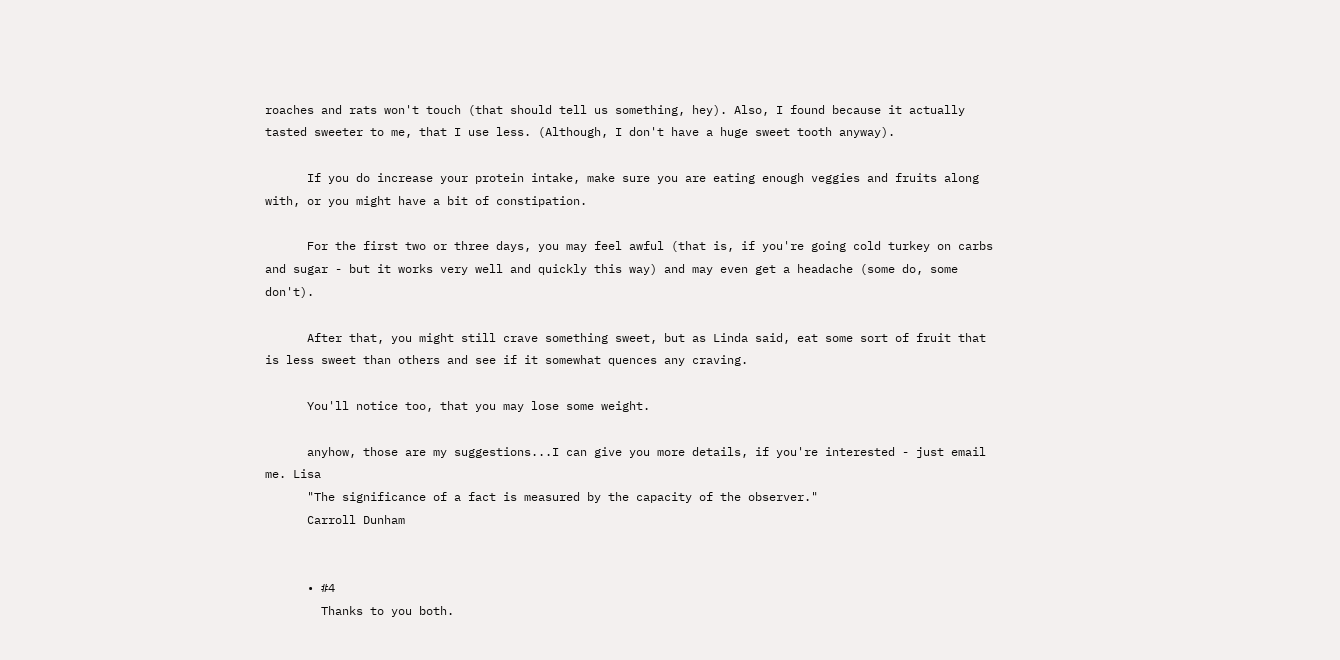roaches and rats won't touch (that should tell us something, hey). Also, I found because it actually tasted sweeter to me, that I use less. (Although, I don't have a huge sweet tooth anyway).

      If you do increase your protein intake, make sure you are eating enough veggies and fruits along with, or you might have a bit of constipation.

      For the first two or three days, you may feel awful (that is, if you're going cold turkey on carbs and sugar - but it works very well and quickly this way) and may even get a headache (some do, some don't).

      After that, you might still crave something sweet, but as Linda said, eat some sort of fruit that is less sweet than others and see if it somewhat quences any craving.

      You'll notice too, that you may lose some weight.

      anyhow, those are my suggestions...I can give you more details, if you're interested - just email me. Lisa
      "The significance of a fact is measured by the capacity of the observer."
      Carroll Dunham


      • #4
        Thanks to you both.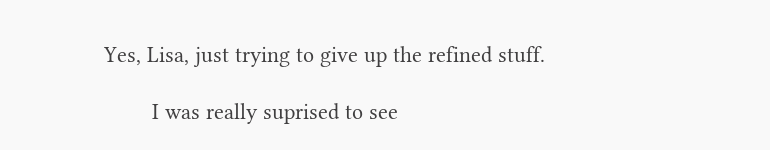Yes, Lisa, just trying to give up the refined stuff.

        I was really suprised to see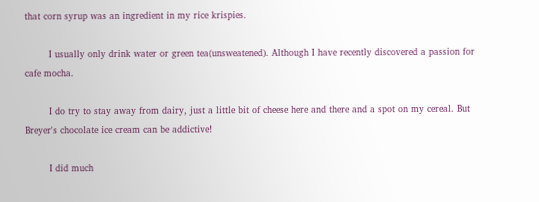that corn syrup was an ingredient in my rice krispies.

        I usually only drink water or green tea(unsweatened). Although I have recently discovered a passion for cafe mocha.

        I do try to stay away from dairy, just a little bit of cheese here and there and a spot on my cereal. But Breyer's chocolate ice cream can be addictive!

        I did much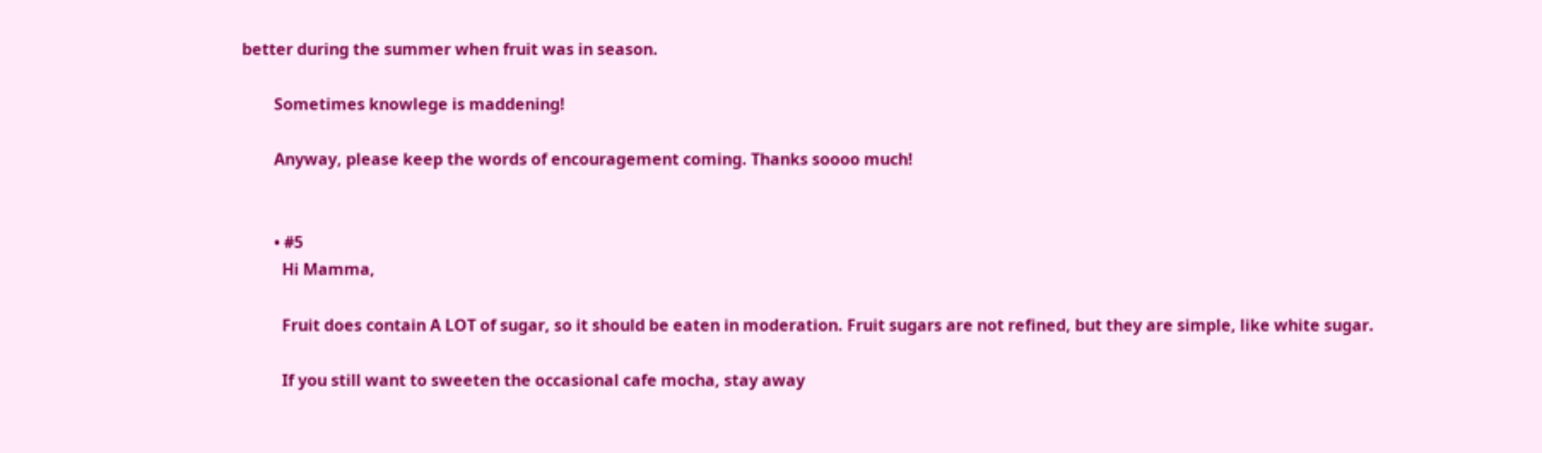better during the summer when fruit was in season.

        Sometimes knowlege is maddening!

        Anyway, please keep the words of encouragement coming. Thanks soooo much!


        • #5
          Hi Mamma,

          Fruit does contain A LOT of sugar, so it should be eaten in moderation. Fruit sugars are not refined, but they are simple, like white sugar.

          If you still want to sweeten the occasional cafe mocha, stay away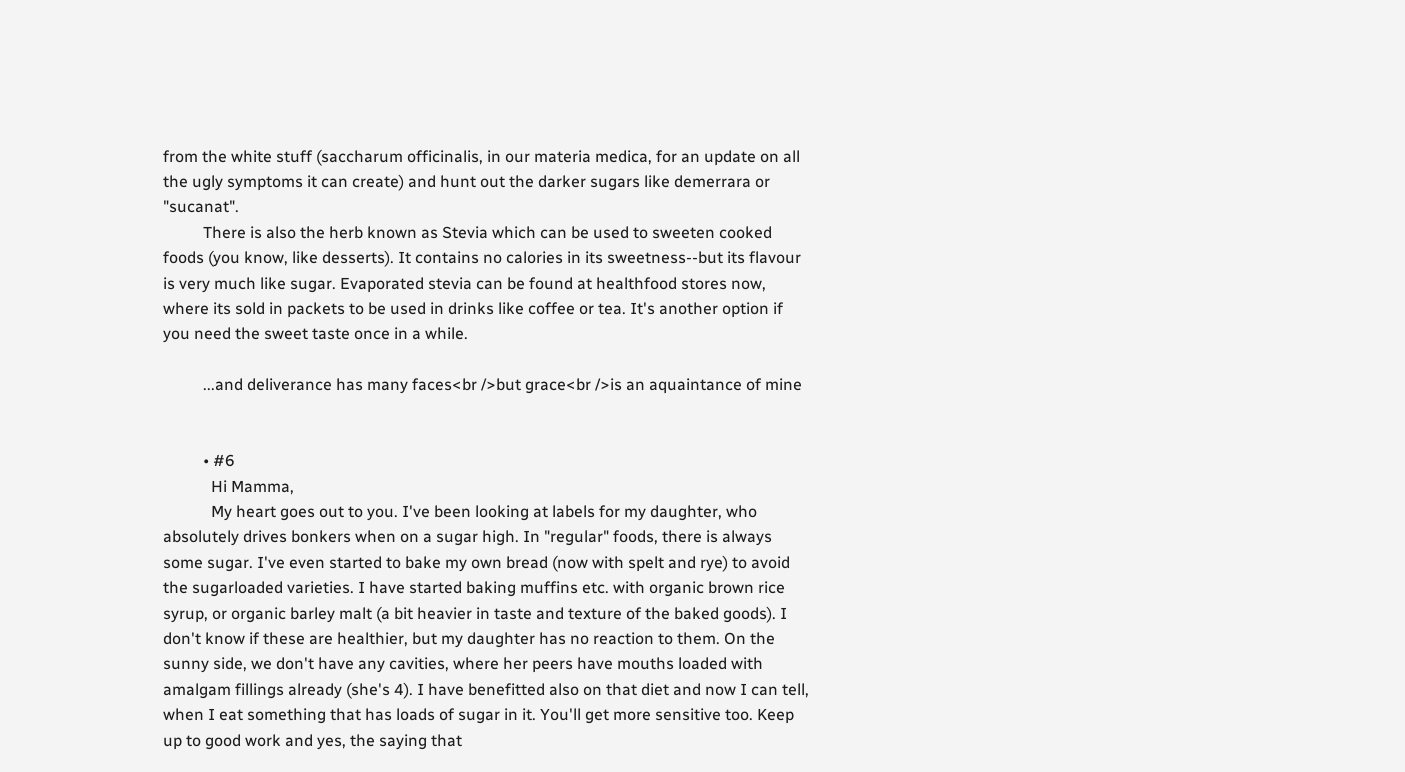from the white stuff (saccharum officinalis, in our materia medica, for an update on all the ugly symptoms it can create) and hunt out the darker sugars like demerrara or "sucanat".
          There is also the herb known as Stevia which can be used to sweeten cooked foods (you know, like desserts). It contains no calories in its sweetness--but its flavour is very much like sugar. Evaporated stevia can be found at healthfood stores now, where its sold in packets to be used in drinks like coffee or tea. It's another option if you need the sweet taste once in a while.

          ...and deliverance has many faces<br />but grace<br />is an aquaintance of mine


          • #6
            Hi Mamma,
            My heart goes out to you. I've been looking at labels for my daughter, who absolutely drives bonkers when on a sugar high. In "regular" foods, there is always some sugar. I've even started to bake my own bread (now with spelt and rye) to avoid the sugarloaded varieties. I have started baking muffins etc. with organic brown rice syrup, or organic barley malt (a bit heavier in taste and texture of the baked goods). I don't know if these are healthier, but my daughter has no reaction to them. On the sunny side, we don't have any cavities, where her peers have mouths loaded with amalgam fillings already (she's 4). I have benefitted also on that diet and now I can tell, when I eat something that has loads of sugar in it. You'll get more sensitive too. Keep up to good work and yes, the saying that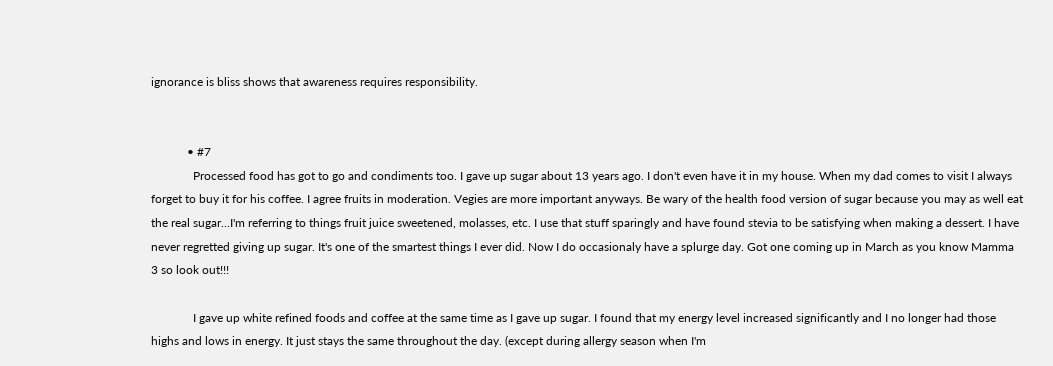ignorance is bliss shows that awareness requires responsibility.


            • #7
              Processed food has got to go and condiments too. I gave up sugar about 13 years ago. I don't even have it in my house. When my dad comes to visit I always forget to buy it for his coffee. I agree fruits in moderation. Vegies are more important anyways. Be wary of the health food version of sugar because you may as well eat the real sugar...I'm referring to things fruit juice sweetened, molasses, etc. I use that stuff sparingly and have found stevia to be satisfying when making a dessert. I have never regretted giving up sugar. It's one of the smartest things I ever did. Now I do occasionaly have a splurge day. Got one coming up in March as you know Mamma 3 so look out!!!

              I gave up white refined foods and coffee at the same time as I gave up sugar. I found that my energy level increased significantly and I no longer had those highs and lows in energy. It just stays the same throughout the day. (except during allergy season when I'm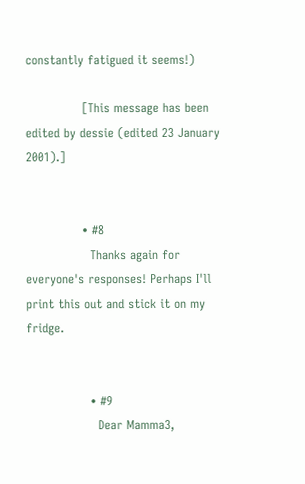constantly fatigued it seems!)

              [This message has been edited by dessie (edited 23 January 2001).]


              • #8
                Thanks again for everyone's responses! Perhaps I'll print this out and stick it on my fridge.


                • #9
                  Dear Mamma3,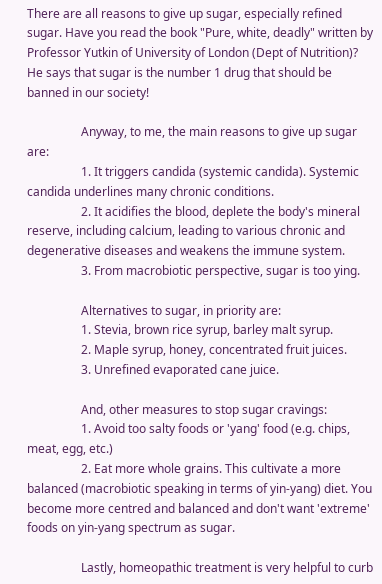There are all reasons to give up sugar, especially refined sugar. Have you read the book "Pure, white, deadly" written by Professor Yutkin of University of London (Dept of Nutrition)? He says that sugar is the number 1 drug that should be banned in our society!

                  Anyway, to me, the main reasons to give up sugar are:
                  1. It triggers candida (systemic candida). Systemic candida underlines many chronic conditions.
                  2. It acidifies the blood, deplete the body's mineral reserve, including calcium, leading to various chronic and degenerative diseases and weakens the immune system.
                  3. From macrobiotic perspective, sugar is too ying.

                  Alternatives to sugar, in priority are:
                  1. Stevia, brown rice syrup, barley malt syrup.
                  2. Maple syrup, honey, concentrated fruit juices.
                  3. Unrefined evaporated cane juice.

                  And, other measures to stop sugar cravings:
                  1. Avoid too salty foods or 'yang' food (e.g. chips, meat, egg, etc.)
                  2. Eat more whole grains. This cultivate a more balanced (macrobiotic speaking in terms of yin-yang) diet. You become more centred and balanced and don't want 'extreme' foods on yin-yang spectrum as sugar.

                  Lastly, homeopathic treatment is very helpful to curb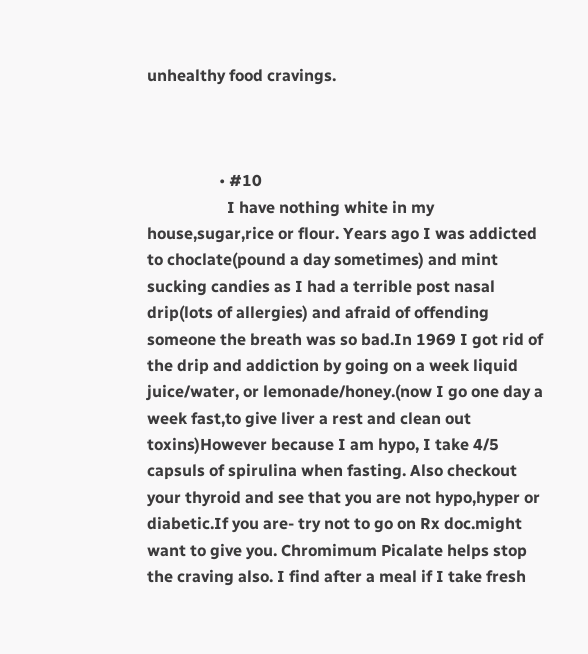unhealthy food cravings.



                  • #10
                    I have nothing white in my house,sugar,rice or flour. Years ago I was addicted to choclate(pound a day sometimes) and mint sucking candies as I had a terrible post nasal drip(lots of allergies) and afraid of offending someone the breath was so bad.In 1969 I got rid of the drip and addiction by going on a week liquid juice/water, or lemonade/honey.(now I go one day a week fast,to give liver a rest and clean out toxins)However because I am hypo, I take 4/5 capsuls of spirulina when fasting. Also checkout your thyroid and see that you are not hypo,hyper or diabetic.If you are- try not to go on Rx doc.might want to give you. Chromimum Picalate helps stop the craving also. I find after a meal if I take fresh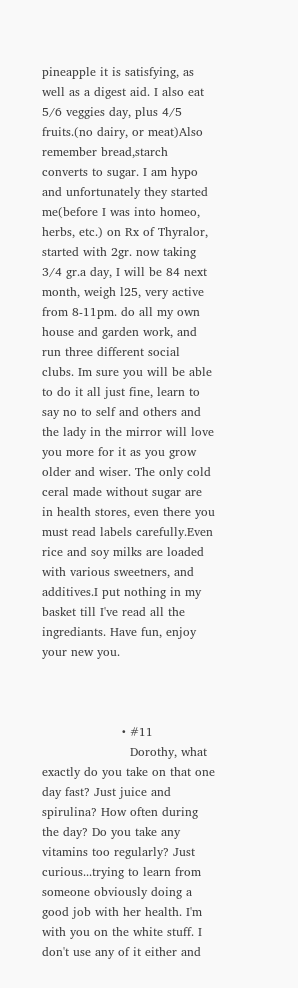pineapple it is satisfying, as well as a digest aid. I also eat 5/6 veggies day, plus 4/5 fruits.(no dairy, or meat)Also remember bread,starch converts to sugar. I am hypo and unfortunately they started me(before I was into homeo, herbs, etc.) on Rx of Thyralor, started with 2gr. now taking 3/4 gr.a day, I will be 84 next month, weigh l25, very active from 8-11pm. do all my own house and garden work, and run three different social clubs. Im sure you will be able to do it all just fine, learn to say no to self and others and the lady in the mirror will love you more for it as you grow older and wiser. The only cold ceral made without sugar are in health stores, even there you must read labels carefully.Even rice and soy milks are loaded with various sweetners, and additives.I put nothing in my basket till I've read all the ingrediants. Have fun, enjoy your new you.



                    • #11
                      Dorothy, what exactly do you take on that one day fast? Just juice and spirulina? How often during the day? Do you take any vitamins too regularly? Just curious...trying to learn from someone obviously doing a good job with her health. I'm with you on the white stuff. I don't use any of it either and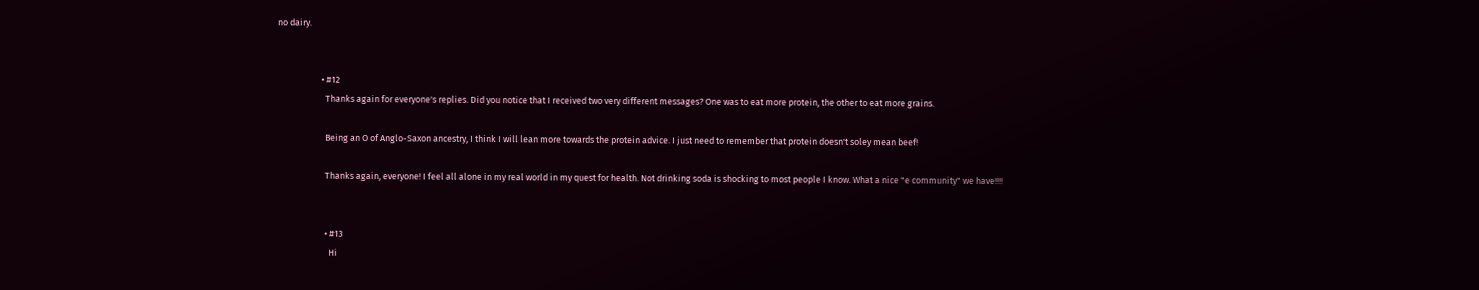no dairy.


                      • #12
                        Thanks again for everyone's replies. Did you notice that I received two very different messages? One was to eat more protein, the other to eat more grains.

                        Being an O of Anglo-Saxon ancestry, I think I will lean more towards the protein advice. I just need to remember that protein doesn't soley mean beef!

                        Thanks again, everyone! I feel all alone in my real world in my quest for health. Not drinking soda is shocking to most people I know. What a nice "e community" we have!!!!


                        • #13
                          Hi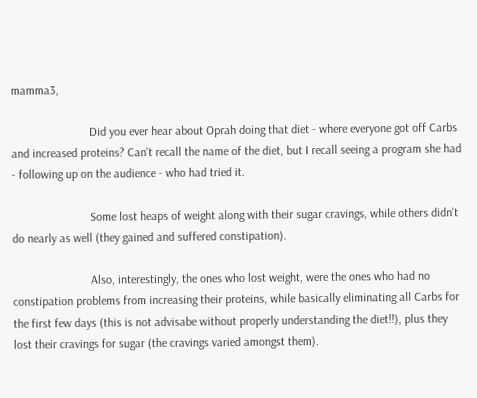mamma3,

                          Did you ever hear about Oprah doing that diet - where everyone got off Carbs and increased proteins? Can't recall the name of the diet, but I recall seeing a program she had - following up on the audience - who had tried it.

                          Some lost heaps of weight along with their sugar cravings, while others didn't do nearly as well (they gained and suffered constipation).

                          Also, interestingly, the ones who lost weight, were the ones who had no constipation problems from increasing their proteins, while basically eliminating all Carbs for the first few days (this is not advisabe without properly understanding the diet!!), plus they lost their cravings for sugar (the cravings varied amongst them).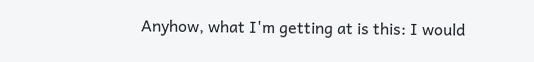Anyhow, what I'm getting at is this: I would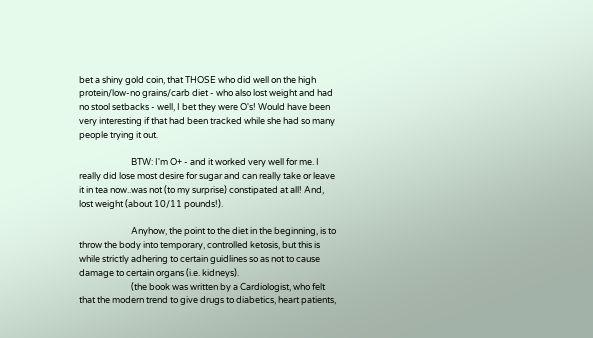bet a shiny gold coin, that THOSE who did well on the high protein/low-no grains/carb diet - who also lost weight and had no stool setbacks - well, I bet they were O's! Would have been very interesting if that had been tracked while she had so many people trying it out.

                          BTW: I'm O+ - and it worked very well for me. I really did lose most desire for sugar and can really take or leave it in tea now..was not (to my surprise) constipated at all! And, lost weight (about 10/11 pounds!).

                          Anyhow, the point to the diet in the beginning, is to throw the body into temporary, controlled ketosis, but this is while strictly adhering to certain guidlines so as not to cause damage to certain organs (i.e. kidneys).
                          (the book was written by a Cardiologist, who felt that the modern trend to give drugs to diabetics, heart patients,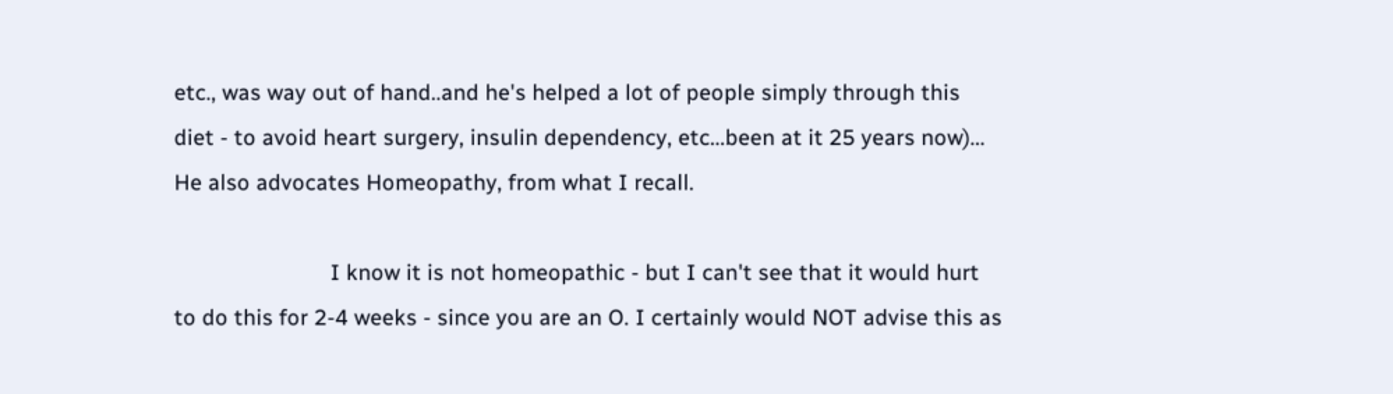etc., was way out of hand..and he's helped a lot of people simply through this diet - to avoid heart surgery, insulin dependency, etc...been at it 25 years now)... He also advocates Homeopathy, from what I recall.

                          I know it is not homeopathic - but I can't see that it would hurt to do this for 2-4 weeks - since you are an O. I certainly would NOT advise this as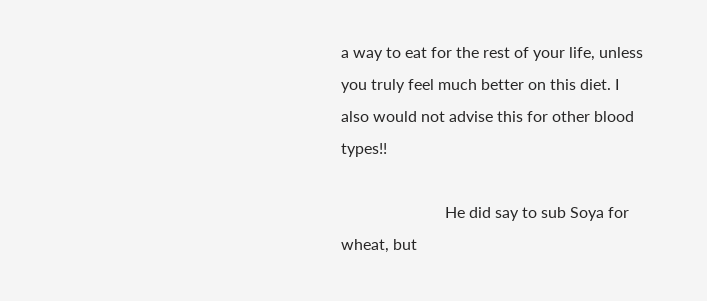a way to eat for the rest of your life, unless you truly feel much better on this diet. I also would not advise this for other blood types!!

                          He did say to sub Soya for wheat, but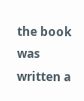the book was written a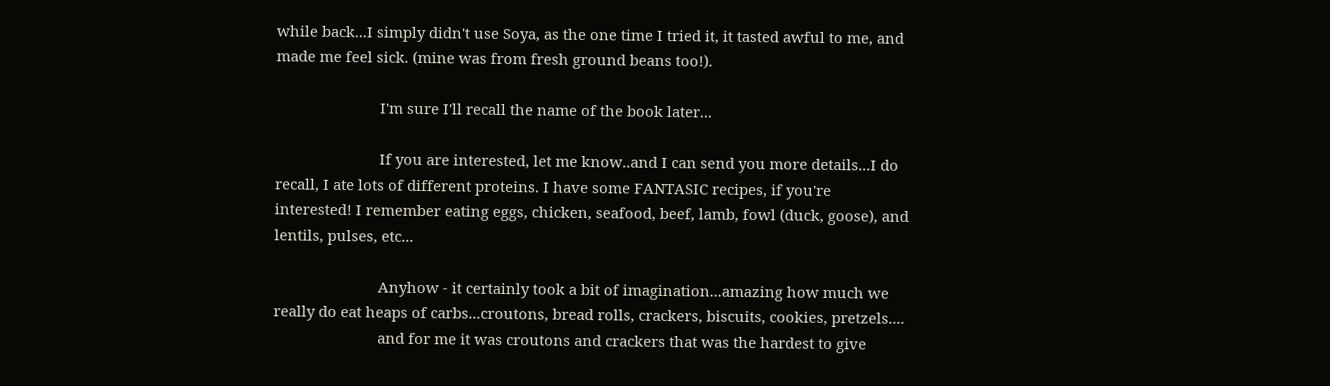while back...I simply didn't use Soya, as the one time I tried it, it tasted awful to me, and made me feel sick. (mine was from fresh ground beans too!).

                          I'm sure I'll recall the name of the book later...

                          If you are interested, let me know..and I can send you more details...I do recall, I ate lots of different proteins. I have some FANTASIC recipes, if you're interested! I remember eating eggs, chicken, seafood, beef, lamb, fowl (duck, goose), and lentils, pulses, etc...

                          Anyhow - it certainly took a bit of imagination...amazing how much we really do eat heaps of carbs...croutons, bread rolls, crackers, biscuits, cookies, pretzels....
                          and for me it was croutons and crackers that was the hardest to give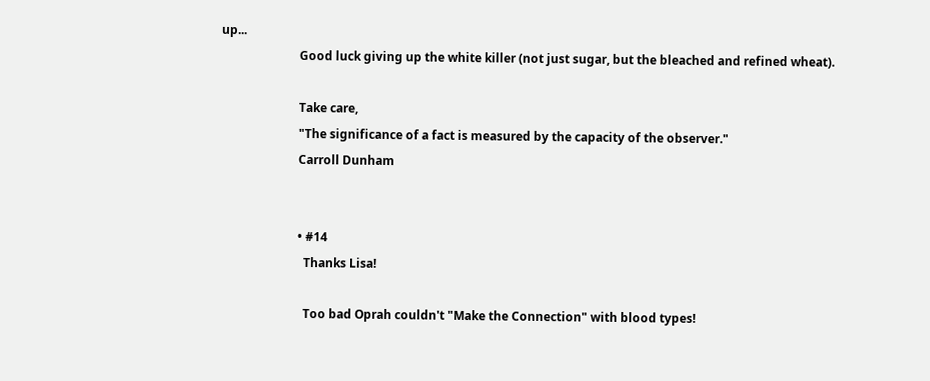up...
                          Good luck giving up the white killer (not just sugar, but the bleached and refined wheat).

                          Take care,
                          "The significance of a fact is measured by the capacity of the observer."
                          Carroll Dunham


                          • #14
                            Thanks Lisa!

                            Too bad Oprah couldn't "Make the Connection" with blood types!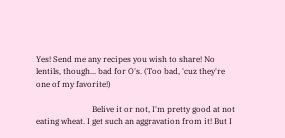Yes! Send me any recipes you wish to share! No lentils, though... bad for O's. (Too bad, 'cuz they're one of my favorite!)

                            Belive it or not, I'm pretty good at not eating wheat. I get such an aggravation from it! But I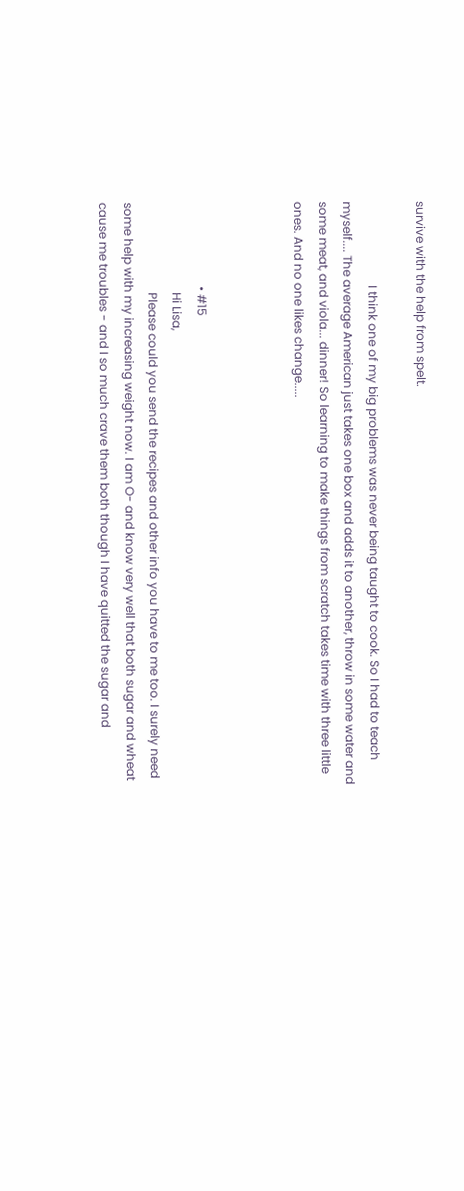survive with the help from spelt.

                            I think one of my big problems was never being taught to cook. So I had to teach myself.... The average American just takes one box and adds it to another, throw in some water and some meat, and viola... dinner! So learning to make things from scratch takes time with three little ones. And no one likes change.....



                            • #15
                              Hi Lisa,
                              Please could you send the recipes and other info you have to me too. I surely need some help with my increasing weight now. I am O- and know very well that both sugar and wheat cause me troubles - and I so much crave them both though I have quitted the sugar and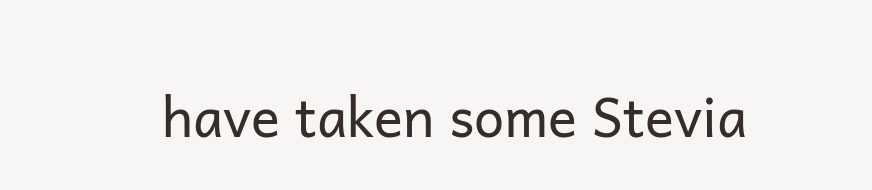have taken some Stevia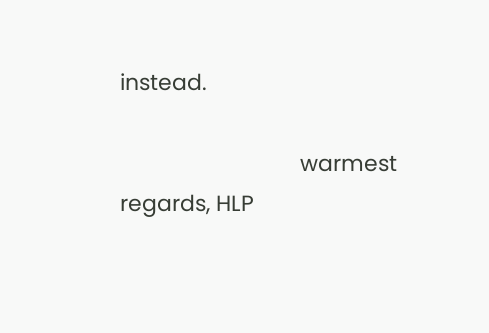instead.

                              warmest regards, HLP